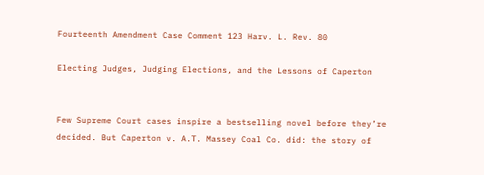Fourteenth Amendment Case Comment 123 Harv. L. Rev. 80

Electing Judges, Judging Elections, and the Lessons of Caperton


Few Supreme Court cases inspire a bestselling novel before they’re decided. But Caperton v. A.T. Massey Coal Co. did: the story of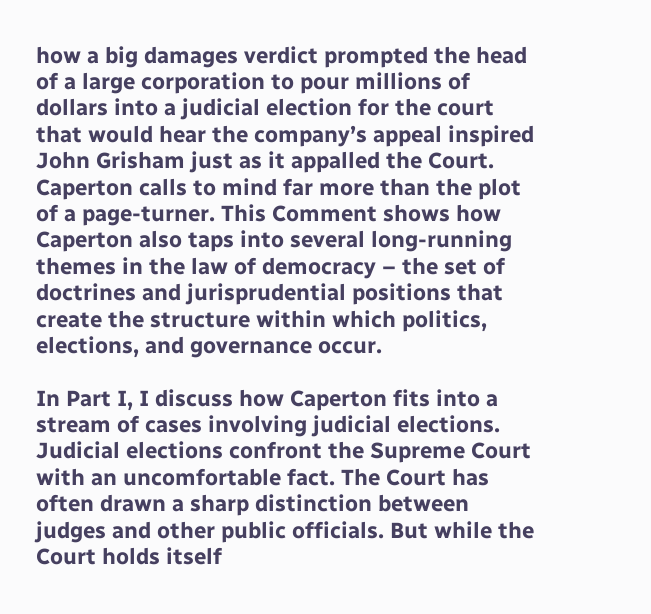how a big damages verdict prompted the head of a large corporation to pour millions of dollars into a judicial election for the court that would hear the company’s appeal inspired John Grisham just as it appalled the Court. Caperton calls to mind far more than the plot of a page-turner. This Comment shows how Caperton also taps into several long-running themes in the law of democracy – the set of doctrines and jurisprudential positions that create the structure within which politics, elections, and governance occur.

In Part I, I discuss how Caperton fits into a stream of cases involving judicial elections. Judicial elections confront the Supreme Court with an uncomfortable fact. The Court has often drawn a sharp distinction between judges and other public officials. But while the Court holds itself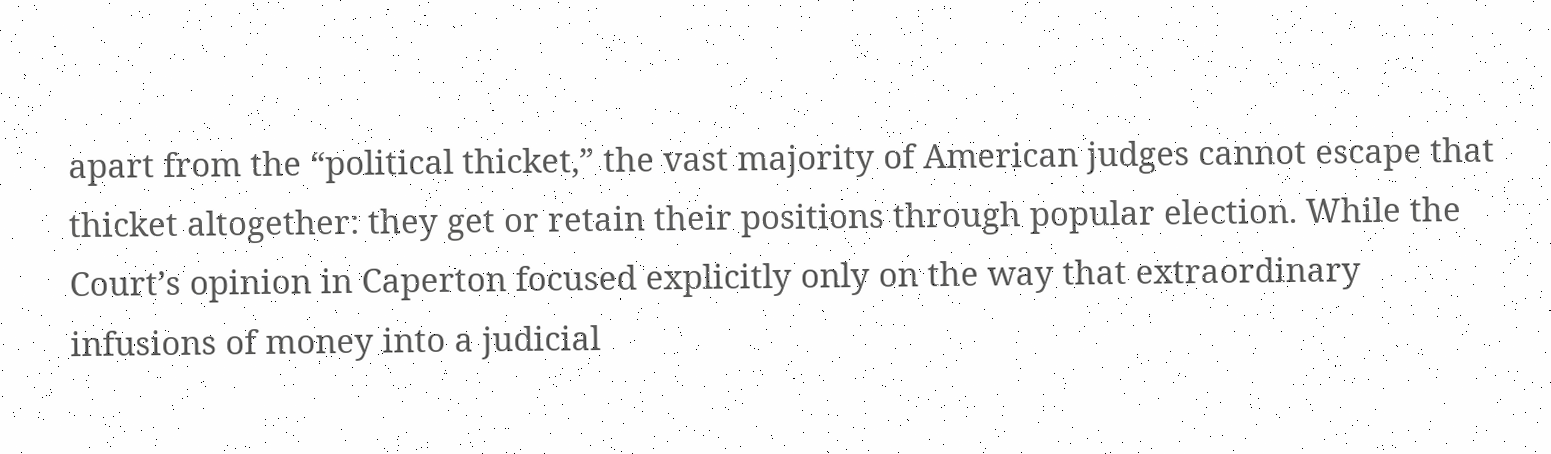apart from the “political thicket,” the vast majority of American judges cannot escape that thicket altogether: they get or retain their positions through popular election. While the Court’s opinion in Caperton focused explicitly only on the way that extraordinary infusions of money into a judicial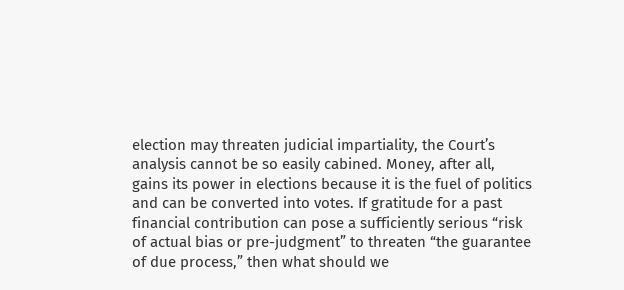election may threaten judicial impartiality, the Court’s analysis cannot be so easily cabined. Money, after all, gains its power in elections because it is the fuel of politics and can be converted into votes. If gratitude for a past financial contribution can pose a sufficiently serious “risk of actual bias or pre-judgment” to threaten “the guarantee of due process,” then what should we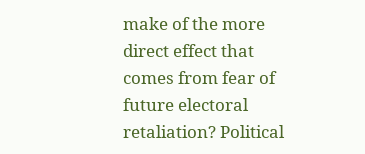make of the more direct effect that comes from fear of future electoral retaliation? Political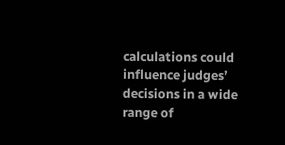calculations could influence judges’ decisions in a wide range of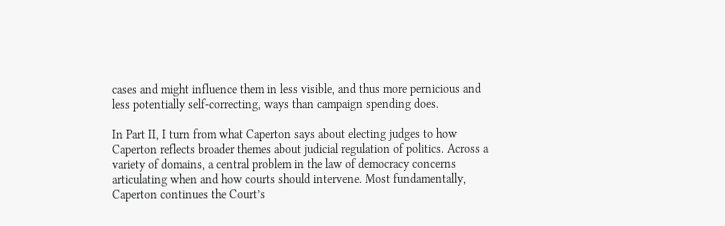cases and might influence them in less visible, and thus more pernicious and less potentially self-correcting, ways than campaign spending does.

In Part II, I turn from what Caperton says about electing judges to how Caperton reflects broader themes about judicial regulation of politics. Across a variety of domains, a central problem in the law of democracy concerns articulating when and how courts should intervene. Most fundamentally, Caperton continues the Court’s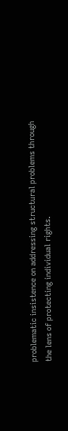problematic insistence on addressing structural problems through the lens of protecting individual rights.